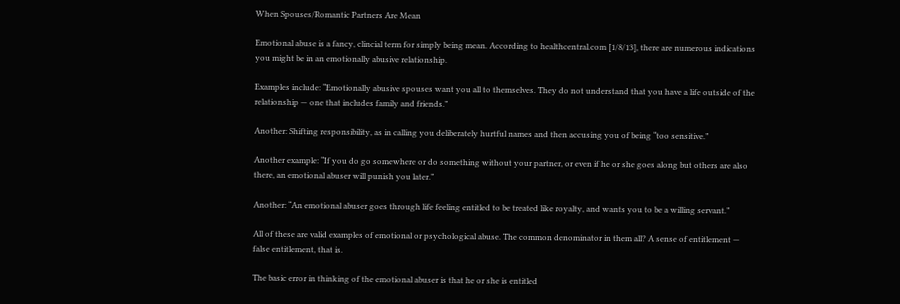When Spouses/Romantic Partners Are Mean

Emotional abuse is a fancy, clincial term for simply being mean. According to healthcentral.com [1/8/13], there are numerous indications you might be in an emotionally abusive relationship.

Examples include: “Emotionally abusive spouses want you all to themselves. They do not understand that you have a life outside of the relationship — one that includes family and friends.”

Another: Shifting responsibility, as in calling you deliberately hurtful names and then accusing you of being “too sensitive.”

Another example: “If you do go somewhere or do something without your partner, or even if he or she goes along but others are also there, an emotional abuser will punish you later.”

Another: “An emotional abuser goes through life feeling entitled to be treated like royalty, and wants you to be a willing servant.”

All of these are valid examples of emotional or psychological abuse. The common denominator in them all? A sense of entitlement — false entitlement, that is.

The basic error in thinking of the emotional abuser is that he or she is entitled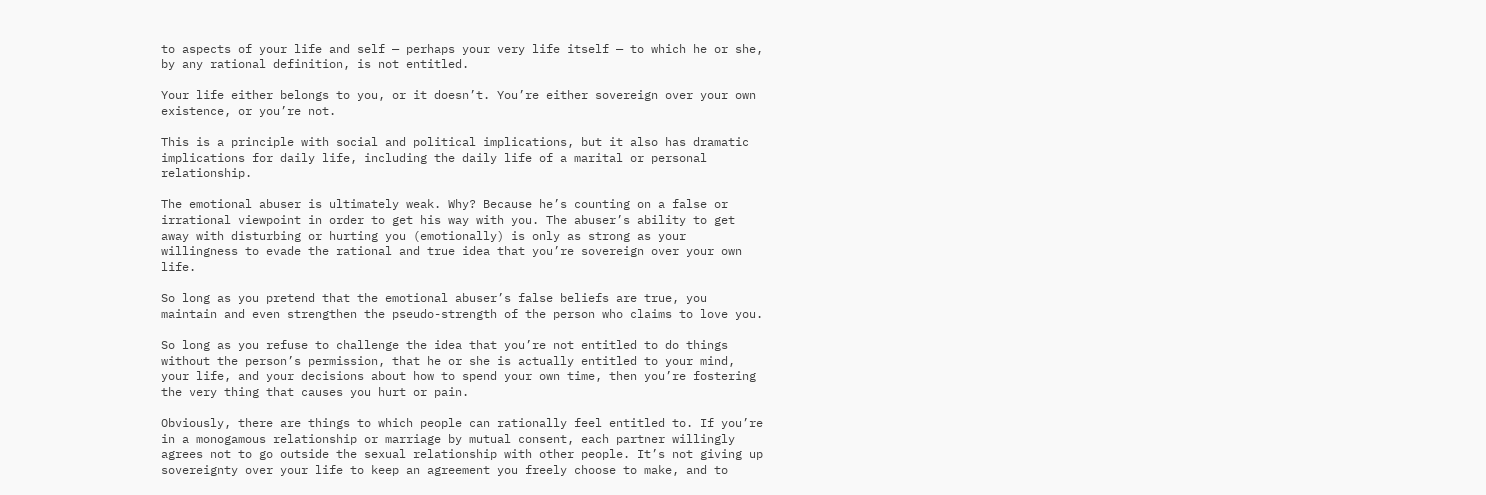to aspects of your life and self — perhaps your very life itself — to which he or she, by any rational definition, is not entitled.

Your life either belongs to you, or it doesn’t. You’re either sovereign over your own existence, or you’re not.

This is a principle with social and political implications, but it also has dramatic implications for daily life, including the daily life of a marital or personal relationship.

The emotional abuser is ultimately weak. Why? Because he’s counting on a false or irrational viewpoint in order to get his way with you. The abuser’s ability to get away with disturbing or hurting you (emotionally) is only as strong as your willingness to evade the rational and true idea that you’re sovereign over your own life.

So long as you pretend that the emotional abuser’s false beliefs are true, you maintain and even strengthen the pseudo-strength of the person who claims to love you.

So long as you refuse to challenge the idea that you’re not entitled to do things without the person’s permission, that he or she is actually entitled to your mind, your life, and your decisions about how to spend your own time, then you’re fostering the very thing that causes you hurt or pain.

Obviously, there are things to which people can rationally feel entitled to. If you’re in a monogamous relationship or marriage by mutual consent, each partner willingly agrees not to go outside the sexual relationship with other people. It’s not giving up sovereignty over your life to keep an agreement you freely choose to make, and to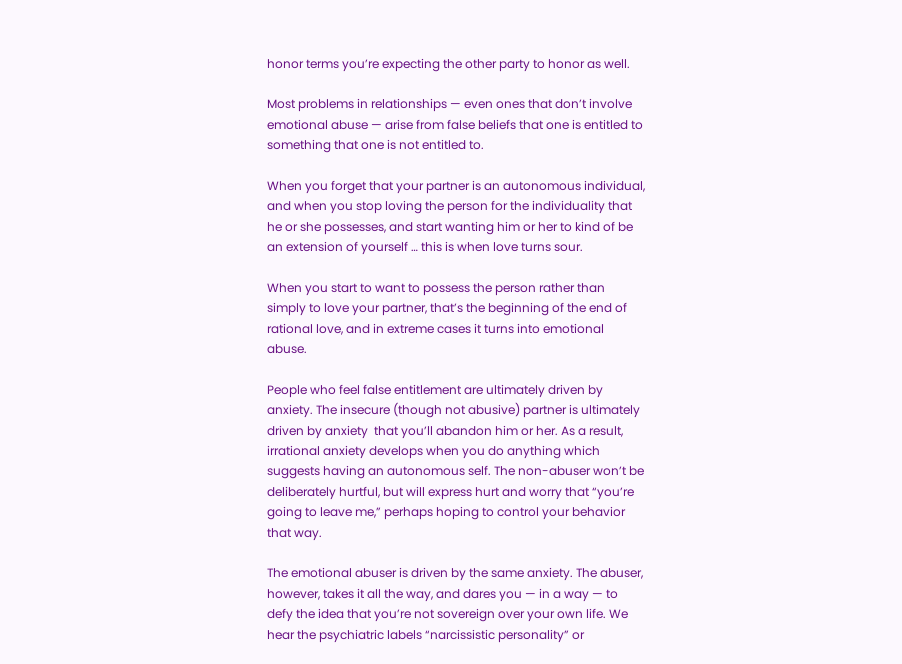honor terms you’re expecting the other party to honor as well.

Most problems in relationships — even ones that don’t involve emotional abuse — arise from false beliefs that one is entitled to something that one is not entitled to.

When you forget that your partner is an autonomous individual, and when you stop loving the person for the individuality that he or she possesses, and start wanting him or her to kind of be an extension of yourself … this is when love turns sour.

When you start to want to possess the person rather than simply to love your partner, that’s the beginning of the end of rational love, and in extreme cases it turns into emotional abuse.

People who feel false entitlement are ultimately driven by anxiety. The insecure (though not abusive) partner is ultimately driven by anxiety  that you’ll abandon him or her. As a result, irrational anxiety develops when you do anything which suggests having an autonomous self. The non-abuser won’t be deliberately hurtful, but will express hurt and worry that “you’re going to leave me,” perhaps hoping to control your behavior that way.

The emotional abuser is driven by the same anxiety. The abuser, however, takes it all the way, and dares you — in a way — to defy the idea that you’re not sovereign over your own life. We hear the psychiatric labels “narcissistic personality” or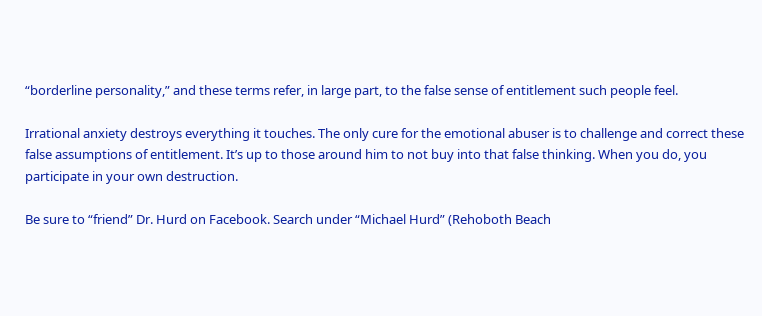“borderline personality,” and these terms refer, in large part, to the false sense of entitlement such people feel.

Irrational anxiety destroys everything it touches. The only cure for the emotional abuser is to challenge and correct these false assumptions of entitlement. It’s up to those around him to not buy into that false thinking. When you do, you participate in your own destruction.

Be sure to “friend” Dr. Hurd on Facebook. Search under “Michael Hurd” (Rehoboth Beach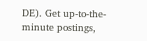DE). Get up-to-the-minute postings,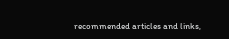recommended articles and links,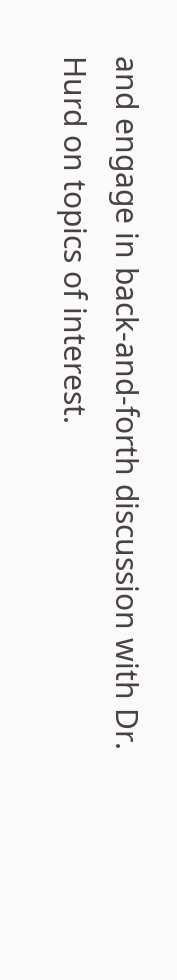and engage in back-and-forth discussion with Dr. Hurd on topics of interest.